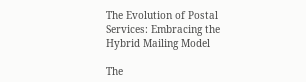The Evolution of Postal Services: Embracing the Hybrid Mailing Model

The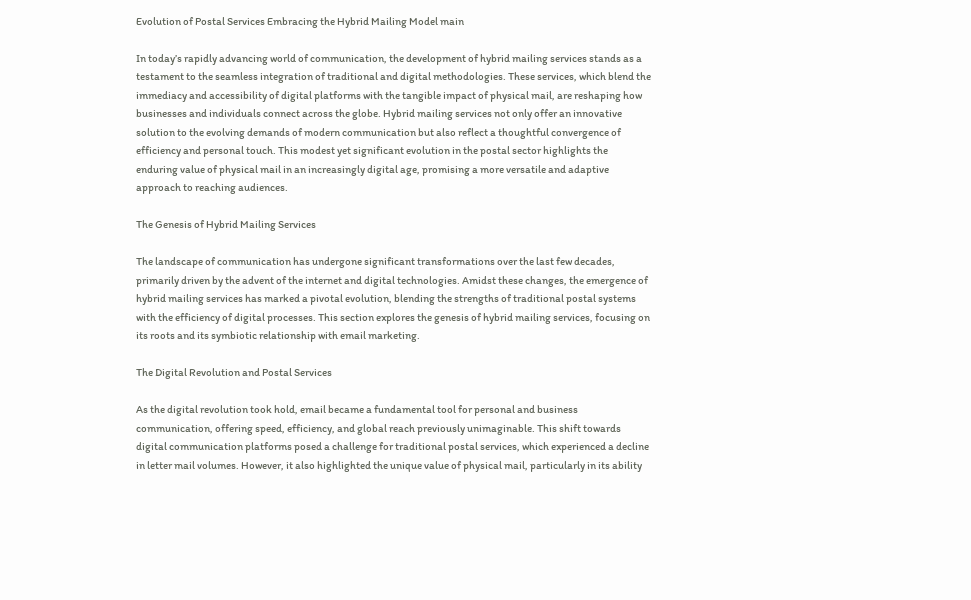Evolution of Postal Services Embracing the Hybrid Mailing Model main

In today’s rapidly advancing world of communication, the development of hybrid mailing services stands as a testament to the seamless integration of traditional and digital methodologies. These services, which blend the immediacy and accessibility of digital platforms with the tangible impact of physical mail, are reshaping how businesses and individuals connect across the globe. Hybrid mailing services not only offer an innovative solution to the evolving demands of modern communication but also reflect a thoughtful convergence of efficiency and personal touch. This modest yet significant evolution in the postal sector highlights the enduring value of physical mail in an increasingly digital age, promising a more versatile and adaptive approach to reaching audiences.

The Genesis of Hybrid Mailing Services

The landscape of communication has undergone significant transformations over the last few decades, primarily driven by the advent of the internet and digital technologies. Amidst these changes, the emergence of hybrid mailing services has marked a pivotal evolution, blending the strengths of traditional postal systems with the efficiency of digital processes. This section explores the genesis of hybrid mailing services, focusing on its roots and its symbiotic relationship with email marketing.

The Digital Revolution and Postal Services

As the digital revolution took hold, email became a fundamental tool for personal and business communication, offering speed, efficiency, and global reach previously unimaginable. This shift towards digital communication platforms posed a challenge for traditional postal services, which experienced a decline in letter mail volumes. However, it also highlighted the unique value of physical mail, particularly in its ability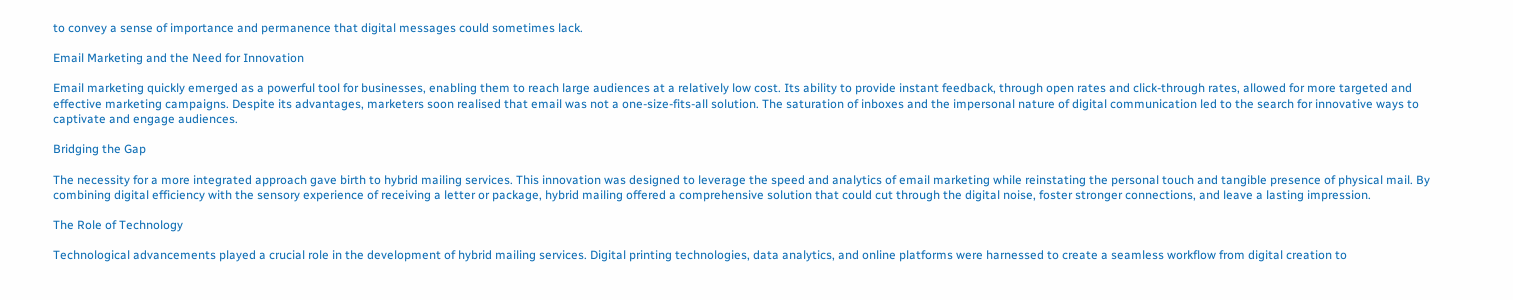to convey a sense of importance and permanence that digital messages could sometimes lack.

Email Marketing and the Need for Innovation

Email marketing quickly emerged as a powerful tool for businesses, enabling them to reach large audiences at a relatively low cost. Its ability to provide instant feedback, through open rates and click-through rates, allowed for more targeted and effective marketing campaigns. Despite its advantages, marketers soon realised that email was not a one-size-fits-all solution. The saturation of inboxes and the impersonal nature of digital communication led to the search for innovative ways to captivate and engage audiences.

Bridging the Gap

The necessity for a more integrated approach gave birth to hybrid mailing services. This innovation was designed to leverage the speed and analytics of email marketing while reinstating the personal touch and tangible presence of physical mail. By combining digital efficiency with the sensory experience of receiving a letter or package, hybrid mailing offered a comprehensive solution that could cut through the digital noise, foster stronger connections, and leave a lasting impression.

The Role of Technology

Technological advancements played a crucial role in the development of hybrid mailing services. Digital printing technologies, data analytics, and online platforms were harnessed to create a seamless workflow from digital creation to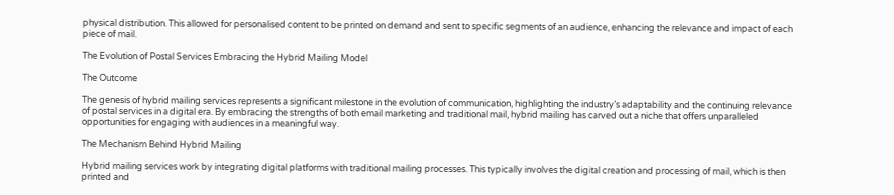physical distribution. This allowed for personalised content to be printed on demand and sent to specific segments of an audience, enhancing the relevance and impact of each piece of mail.

The Evolution of Postal Services Embracing the Hybrid Mailing Model

The Outcome

The genesis of hybrid mailing services represents a significant milestone in the evolution of communication, highlighting the industry’s adaptability and the continuing relevance of postal services in a digital era. By embracing the strengths of both email marketing and traditional mail, hybrid mailing has carved out a niche that offers unparalleled opportunities for engaging with audiences in a meaningful way.

The Mechanism Behind Hybrid Mailing

Hybrid mailing services work by integrating digital platforms with traditional mailing processes. This typically involves the digital creation and processing of mail, which is then printed and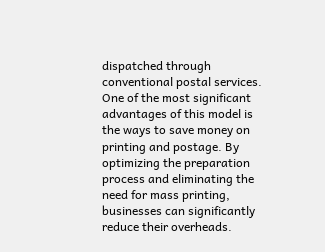dispatched through conventional postal services. One of the most significant advantages of this model is the ways to save money on printing and postage. By optimizing the preparation process and eliminating the need for mass printing, businesses can significantly reduce their overheads.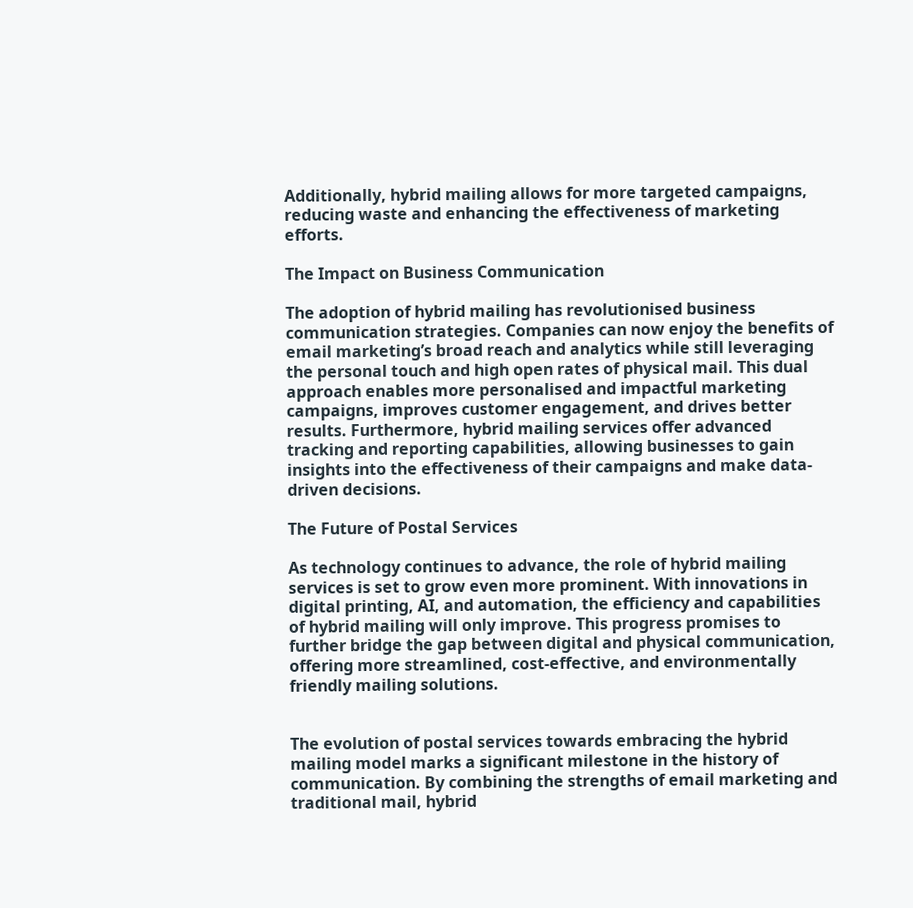Additionally, hybrid mailing allows for more targeted campaigns, reducing waste and enhancing the effectiveness of marketing efforts.

The Impact on Business Communication

The adoption of hybrid mailing has revolutionised business communication strategies. Companies can now enjoy the benefits of email marketing’s broad reach and analytics while still leveraging the personal touch and high open rates of physical mail. This dual approach enables more personalised and impactful marketing campaigns, improves customer engagement, and drives better results. Furthermore, hybrid mailing services offer advanced tracking and reporting capabilities, allowing businesses to gain insights into the effectiveness of their campaigns and make data-driven decisions.

The Future of Postal Services

As technology continues to advance, the role of hybrid mailing services is set to grow even more prominent. With innovations in digital printing, AI, and automation, the efficiency and capabilities of hybrid mailing will only improve. This progress promises to further bridge the gap between digital and physical communication, offering more streamlined, cost-effective, and environmentally friendly mailing solutions.


The evolution of postal services towards embracing the hybrid mailing model marks a significant milestone in the history of communication. By combining the strengths of email marketing and traditional mail, hybrid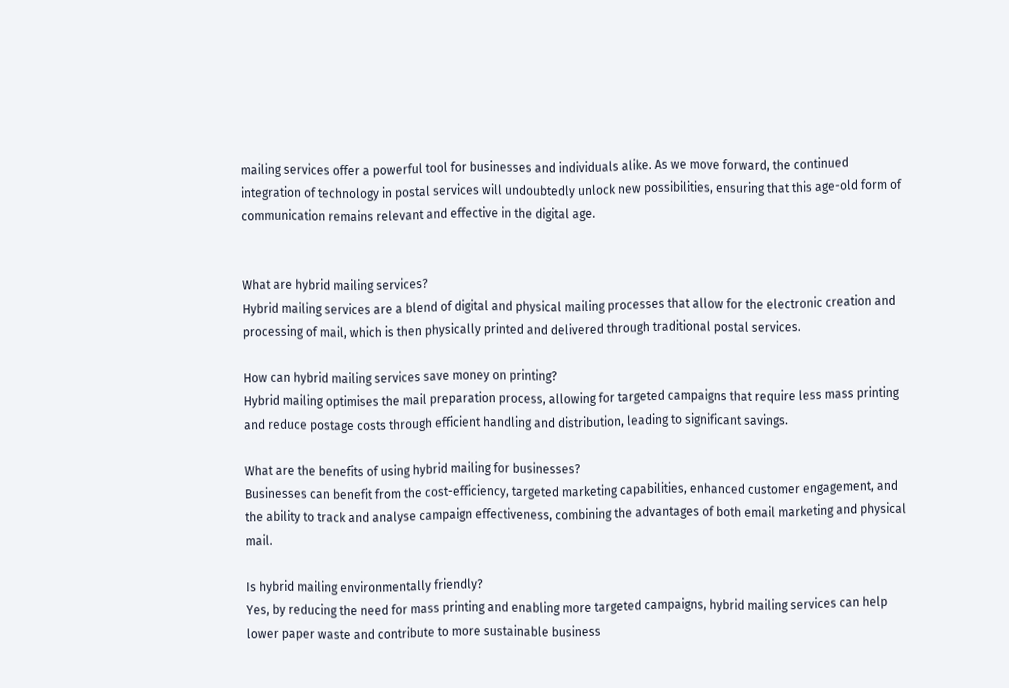mailing services offer a powerful tool for businesses and individuals alike. As we move forward, the continued integration of technology in postal services will undoubtedly unlock new possibilities, ensuring that this age-old form of communication remains relevant and effective in the digital age.


What are hybrid mailing services?
Hybrid mailing services are a blend of digital and physical mailing processes that allow for the electronic creation and processing of mail, which is then physically printed and delivered through traditional postal services.

How can hybrid mailing services save money on printing?
Hybrid mailing optimises the mail preparation process, allowing for targeted campaigns that require less mass printing and reduce postage costs through efficient handling and distribution, leading to significant savings.

What are the benefits of using hybrid mailing for businesses?
Businesses can benefit from the cost-efficiency, targeted marketing capabilities, enhanced customer engagement, and the ability to track and analyse campaign effectiveness, combining the advantages of both email marketing and physical mail.

Is hybrid mailing environmentally friendly?
Yes, by reducing the need for mass printing and enabling more targeted campaigns, hybrid mailing services can help lower paper waste and contribute to more sustainable business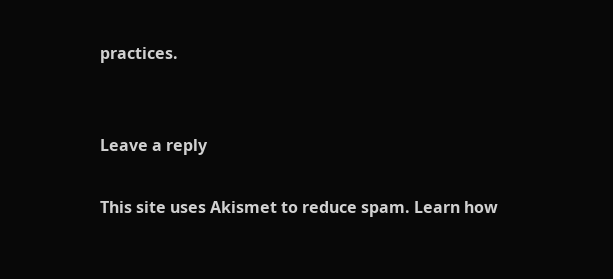practices.


Leave a reply

This site uses Akismet to reduce spam. Learn how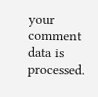your comment data is processed.